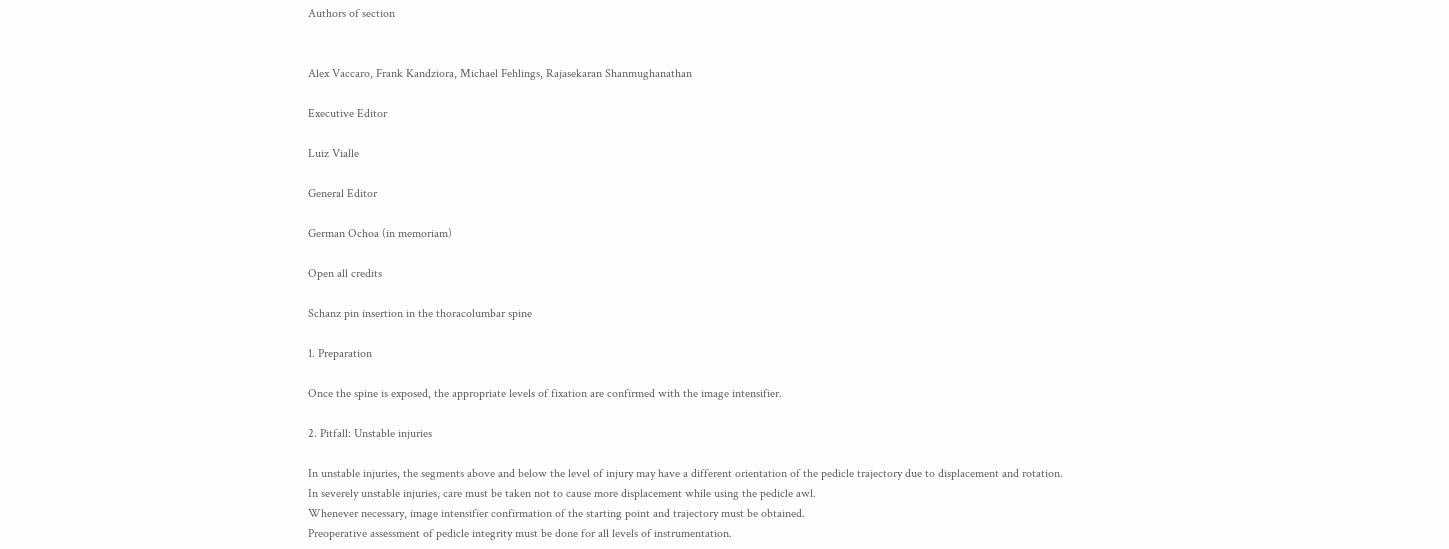Authors of section


Alex Vaccaro, Frank Kandziora, Michael Fehlings, Rajasekaran Shanmughanathan

Executive Editor

Luiz Vialle

General Editor

German Ochoa (in memoriam)

Open all credits

Schanz pin insertion in the thoracolumbar spine

1. Preparation

Once the spine is exposed, the appropriate levels of fixation are confirmed with the image intensifier.

2. Pitfall: Unstable injuries

In unstable injuries, the segments above and below the level of injury may have a different orientation of the pedicle trajectory due to displacement and rotation.
In severely unstable injuries, care must be taken not to cause more displacement while using the pedicle awl.
Whenever necessary, image intensifier confirmation of the starting point and trajectory must be obtained.
Preoperative assessment of pedicle integrity must be done for all levels of instrumentation.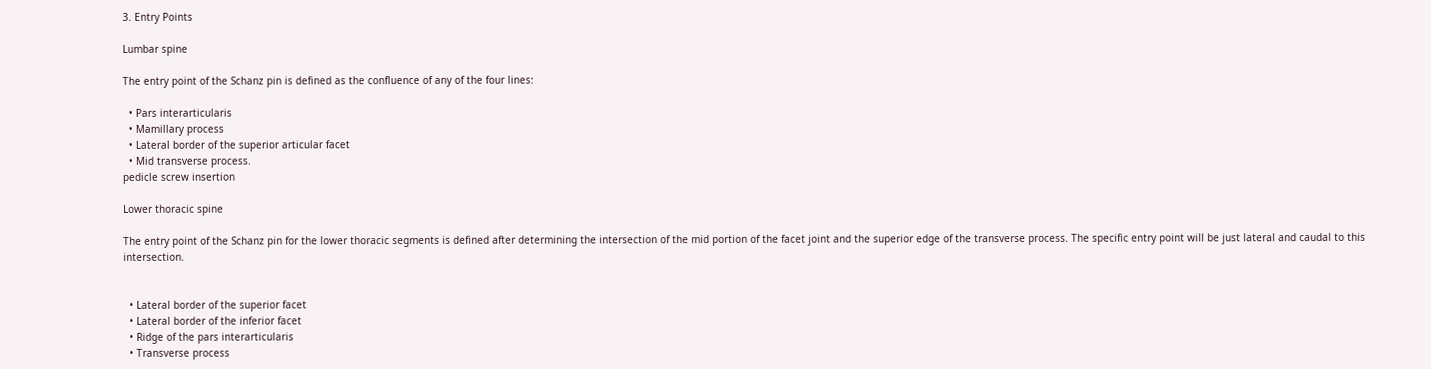3. Entry Points

Lumbar spine

The entry point of the Schanz pin is defined as the confluence of any of the four lines:

  • Pars interarticularis
  • Mamillary process
  • Lateral border of the superior articular facet
  • Mid transverse process.
pedicle screw insertion

Lower thoracic spine

The entry point of the Schanz pin for the lower thoracic segments is defined after determining the intersection of the mid portion of the facet joint and the superior edge of the transverse process. The specific entry point will be just lateral and caudal to this intersection.


  • Lateral border of the superior facet
  • Lateral border of the inferior facet
  • Ridge of the pars interarticularis
  • Transverse process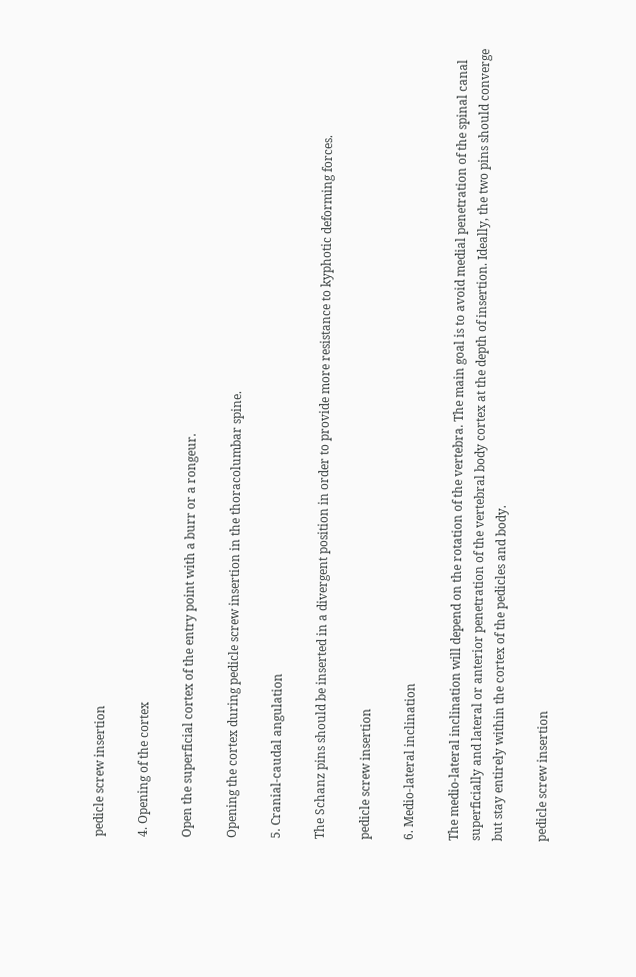pedicle screw insertion

4. Opening of the cortex

Open the superficial cortex of the entry point with a burr or a rongeur.

Opening the cortex during pedicle screw insertion in the thoracolumbar spine.

5. Cranial-caudal angulation

The Schanz pins should be inserted in a divergent position in order to provide more resistance to kyphotic deforming forces.

pedicle screw insertion

6. Medio-lateral inclination

The medio-lateral inclination will depend on the rotation of the vertebra. The main goal is to avoid medial penetration of the spinal canal superficially and lateral or anterior penetration of the vertebral body cortex at the depth of insertion. Ideally, the two pins should converge but stay entirely within the cortex of the pedicles and body.

pedicle screw insertion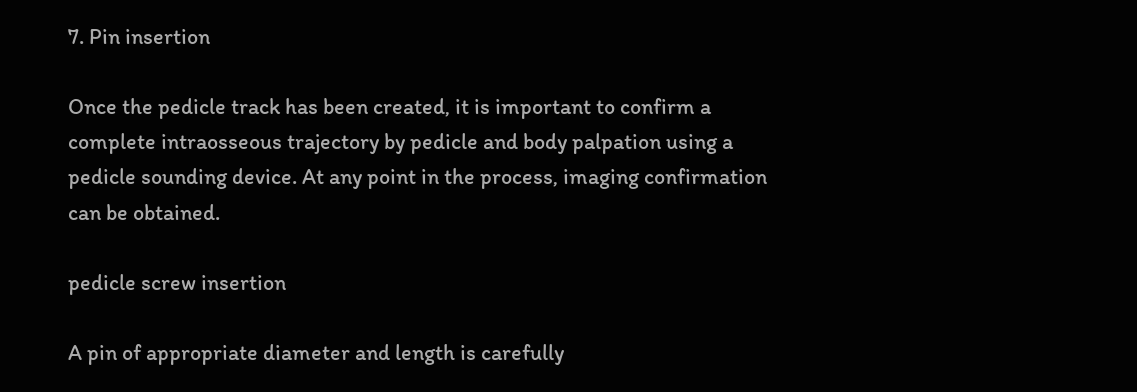7. Pin insertion

Once the pedicle track has been created, it is important to confirm a complete intraosseous trajectory by pedicle and body palpation using a pedicle sounding device. At any point in the process, imaging confirmation can be obtained.

pedicle screw insertion

A pin of appropriate diameter and length is carefully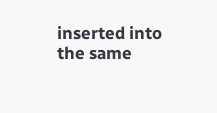inserted into the same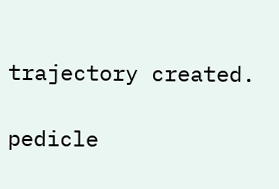trajectory created.

pedicle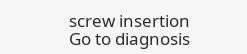screw insertion
Go to diagnosis